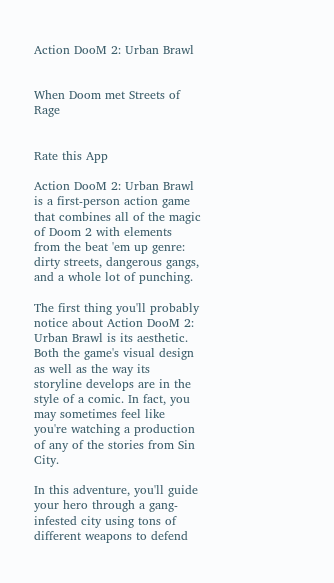Action DooM 2: Urban Brawl


When Doom met Streets of Rage


Rate this App

Action DooM 2: Urban Brawl is a first-person action game that combines all of the magic of Doom 2 with elements from the beat 'em up genre: dirty streets, dangerous gangs, and a whole lot of punching.

The first thing you'll probably notice about Action DooM 2: Urban Brawl is its aesthetic. Both the game's visual design as well as the way its storyline develops are in the style of a comic. In fact, you may sometimes feel like you're watching a production of any of the stories from Sin City.

In this adventure, you'll guide your hero through a gang-infested city using tons of different weapons to defend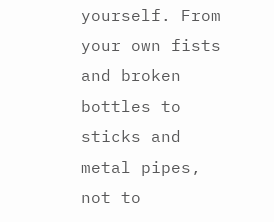yourself. From your own fists and broken bottles to sticks and metal pipes, not to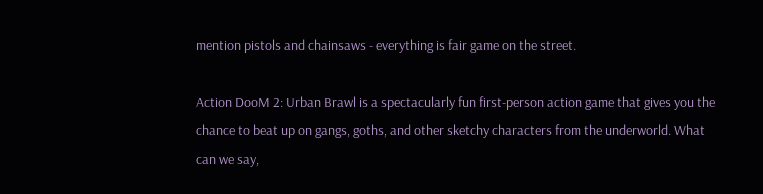mention pistols and chainsaws - everything is fair game on the street.

Action DooM 2: Urban Brawl is a spectacularly fun first-person action game that gives you the chance to beat up on gangs, goths, and other sketchy characters from the underworld. What can we say,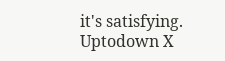it's satisfying.
Uptodown X